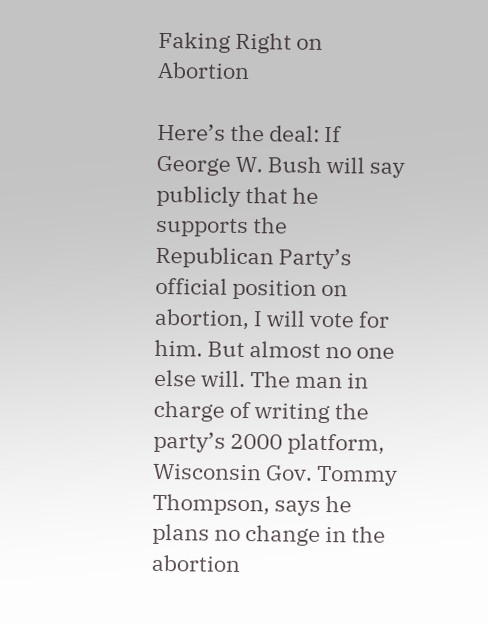Faking Right on Abortion

Here’s the deal: If George W. Bush will say publicly that he supports the Republican Party’s official position on abortion, I will vote for him. But almost no one else will. The man in charge of writing the party’s 2000 platform, Wisconsin Gov. Tommy Thompson, says he plans no change in the abortion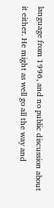language from 1996, and no public discussion about it either. He might as well go all the way and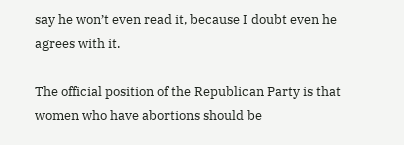say he won’t even read it, because I doubt even he agrees with it.

The official position of the Republican Party is that women who have abortions should be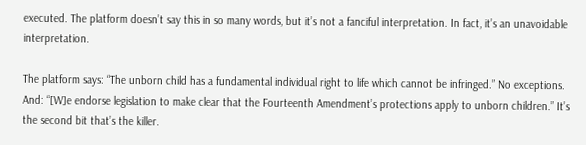executed. The platform doesn’t say this in so many words, but it’s not a fanciful interpretation. In fact, it’s an unavoidable interpretation.

The platform says: “The unborn child has a fundamental individual right to life which cannot be infringed.” No exceptions. And: “[W]e endorse legislation to make clear that the Fourteenth Amendment’s protections apply to unborn children.” It’s the second bit that’s the killer.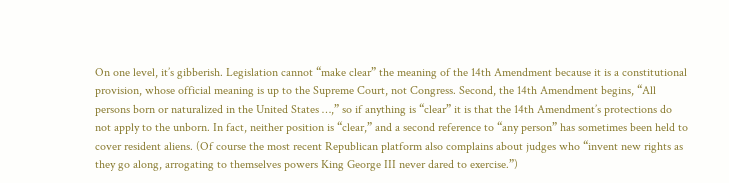On one level, it’s gibberish. Legislation cannot “make clear” the meaning of the 14th Amendment because it is a constitutional provision, whose official meaning is up to the Supreme Court, not Congress. Second, the 14th Amendment begins, “All persons born or naturalized in the United States …,” so if anything is “clear” it is that the 14th Amendment’s protections do not apply to the unborn. In fact, neither position is “clear,” and a second reference to “any person” has sometimes been held to cover resident aliens. (Of course the most recent Republican platform also complains about judges who “invent new rights as they go along, arrogating to themselves powers King George III never dared to exercise.”)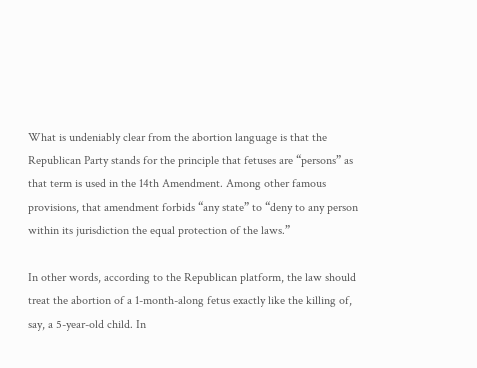What is undeniably clear from the abortion language is that the Republican Party stands for the principle that fetuses are “persons” as that term is used in the 14th Amendment. Among other famous provisions, that amendment forbids “any state” to “deny to any person within its jurisdiction the equal protection of the laws.”

In other words, according to the Republican platform, the law should treat the abortion of a 1-month-along fetus exactly like the killing of, say, a 5-year-old child. In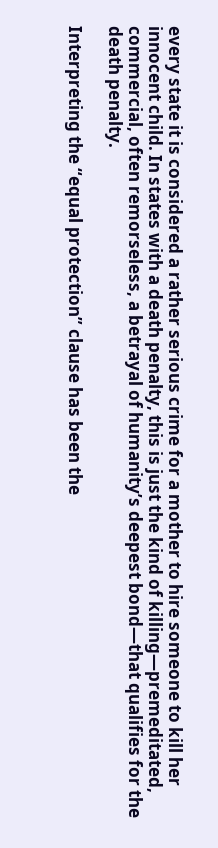every state it is considered a rather serious crime for a mother to hire someone to kill her innocent child. In states with a death penalty, this is just the kind of killing—premeditated, commercial, often remorseless, a betrayal of humanity’s deepest bond—that qualifies for the death penalty.

Interpreting the “equal protection” clause has been the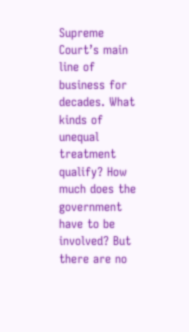Supreme Court’s main line of business for decades. What kinds of unequal treatment qualify? How much does the government have to be involved? But there are no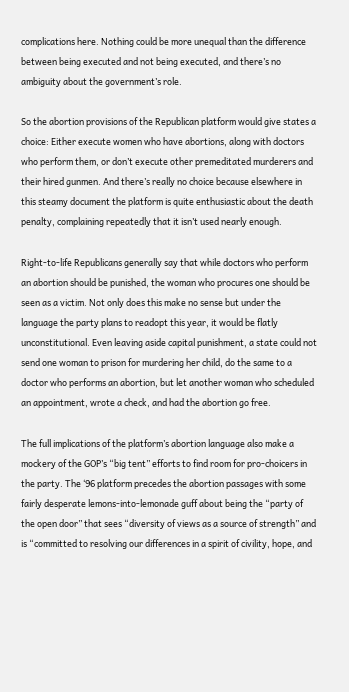complications here. Nothing could be more unequal than the difference between being executed and not being executed, and there’s no ambiguity about the government’s role.

So the abortion provisions of the Republican platform would give states a choice: Either execute women who have abortions, along with doctors who perform them, or don’t execute other premeditated murderers and their hired gunmen. And there’s really no choice because elsewhere in this steamy document the platform is quite enthusiastic about the death penalty, complaining repeatedly that it isn’t used nearly enough.

Right-to-life Republicans generally say that while doctors who perform an abortion should be punished, the woman who procures one should be seen as a victim. Not only does this make no sense but under the language the party plans to readopt this year, it would be flatly unconstitutional. Even leaving aside capital punishment, a state could not send one woman to prison for murdering her child, do the same to a doctor who performs an abortion, but let another woman who scheduled an appointment, wrote a check, and had the abortion go free.

The full implications of the platform’s abortion language also make a mockery of the GOP’s “big tent” efforts to find room for pro-choicers in the party. The ‘96 platform precedes the abortion passages with some fairly desperate lemons-into-lemonade guff about being the “party of the open door” that sees “diversity of views as a source of strength” and is “committed to resolving our differences in a spirit of civility, hope, and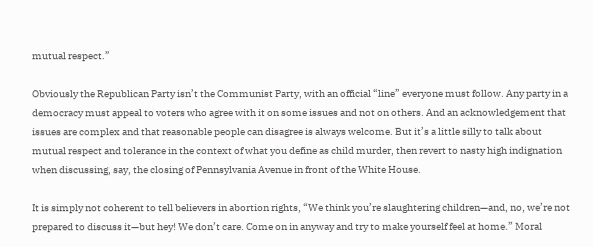mutual respect.”

Obviously the Republican Party isn’t the Communist Party, with an official “line” everyone must follow. Any party in a democracy must appeal to voters who agree with it on some issues and not on others. And an acknowledgement that issues are complex and that reasonable people can disagree is always welcome. But it’s a little silly to talk about mutual respect and tolerance in the context of what you define as child murder, then revert to nasty high indignation when discussing, say, the closing of Pennsylvania Avenue in front of the White House.

It is simply not coherent to tell believers in abortion rights, “We think you’re slaughtering children—and, no, we’re not prepared to discuss it—but hey! We don’t care. Come on in anyway and try to make yourself feel at home.” Moral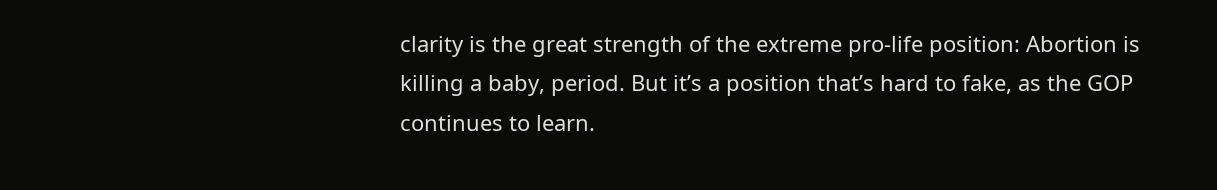clarity is the great strength of the extreme pro-life position: Abortion is killing a baby, period. But it’s a position that’s hard to fake, as the GOP continues to learn.